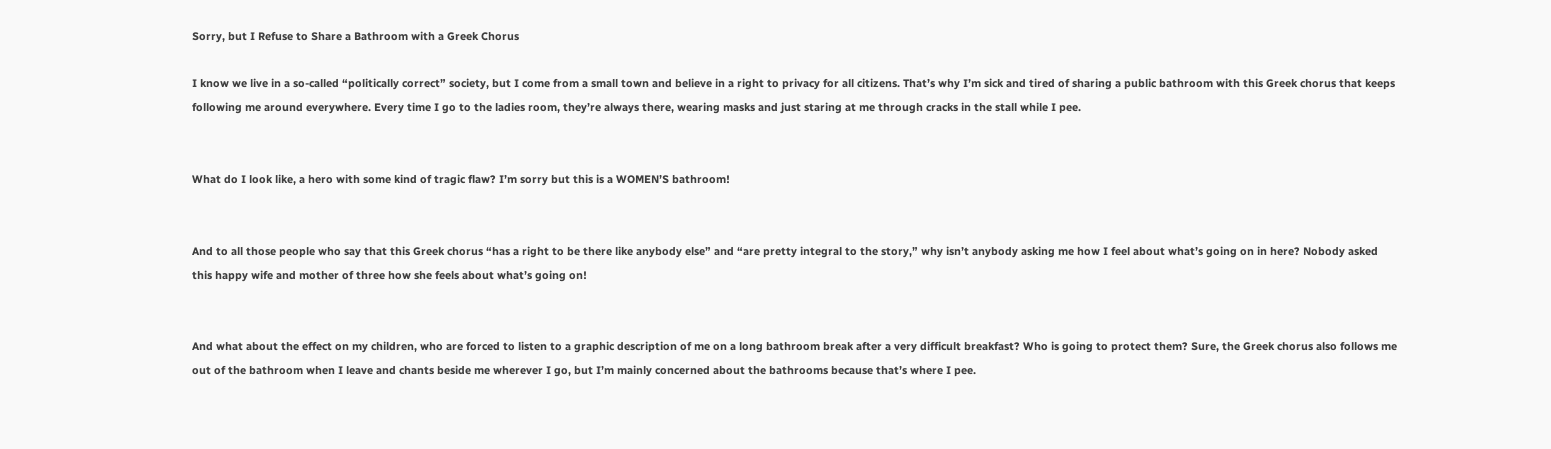Sorry, but I Refuse to Share a Bathroom with a Greek Chorus

I know we live in a so-called “politically correct” society, but I come from a small town and believe in a right to privacy for all citizens. That’s why I’m sick and tired of sharing a public bathroom with this Greek chorus that keeps following me around everywhere. Every time I go to the ladies room, they’re always there, wearing masks and just staring at me through cracks in the stall while I pee.


What do I look like, a hero with some kind of tragic flaw? I’m sorry but this is a WOMEN’S bathroom!


And to all those people who say that this Greek chorus “has a right to be there like anybody else” and “are pretty integral to the story,” why isn’t anybody asking me how I feel about what’s going on in here? Nobody asked this happy wife and mother of three how she feels about what’s going on!


And what about the effect on my children, who are forced to listen to a graphic description of me on a long bathroom break after a very difficult breakfast? Who is going to protect them? Sure, the Greek chorus also follows me out of the bathroom when I leave and chants beside me wherever I go, but I’m mainly concerned about the bathrooms because that’s where I pee.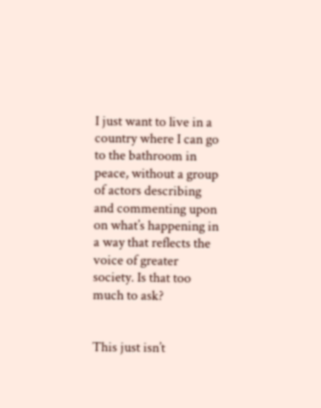I just want to live in a country where I can go to the bathroom in peace, without a group of actors describing and commenting upon on what’s happening in a way that reflects the voice of greater society. Is that too much to ask?


This just isn’t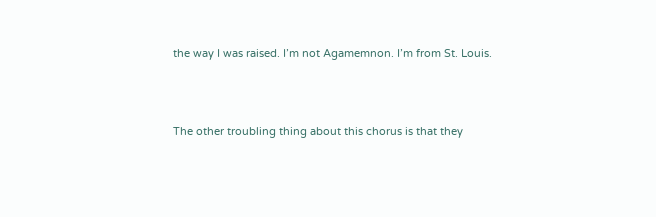the way I was raised. I’m not Agamemnon. I’m from St. Louis.



The other troubling thing about this chorus is that they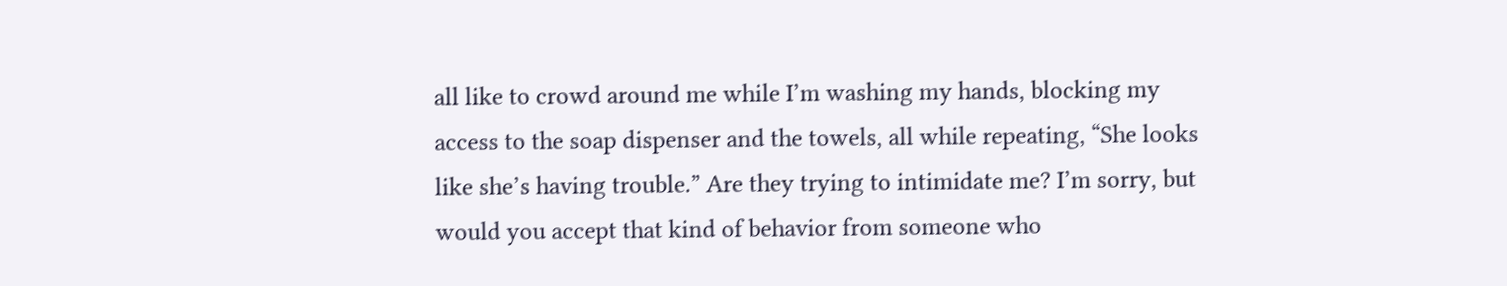all like to crowd around me while I’m washing my hands, blocking my access to the soap dispenser and the towels, all while repeating, “She looks like she’s having trouble.” Are they trying to intimidate me? I’m sorry, but would you accept that kind of behavior from someone who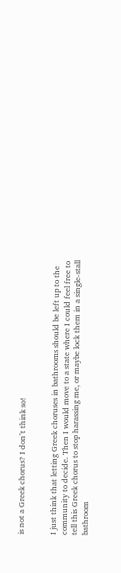is not a Greek chorus? I don’t think so!


I just think that letting Greek choruses in bathrooms should be left up to the community to decide. Then I would move to a state where I could feel free to tell this Greek chorus to stop harassing me, or maybe lock them in a single-stall bathroom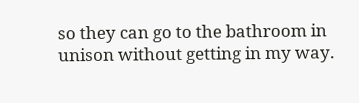so they can go to the bathroom in unison without getting in my way.